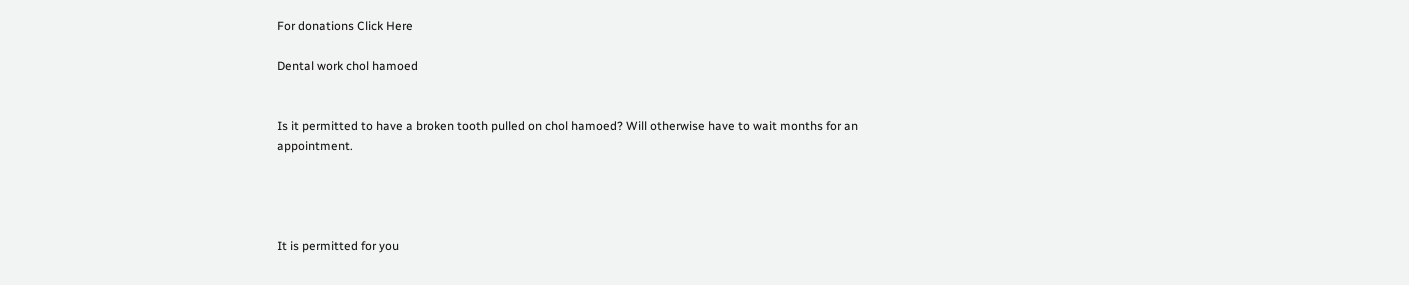For donations Click Here

Dental work chol hamoed


Is it permitted to have a broken tooth pulled on chol hamoed? Will otherwise have to wait months for an appointment.




It is permitted for you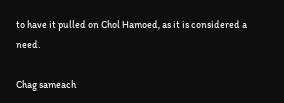to have it pulled on Chol Hamoed, as it is considered a need.

Chag sameach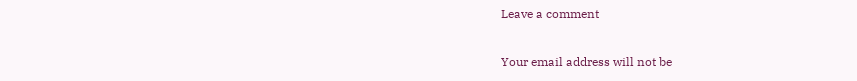Leave a comment

Your email address will not be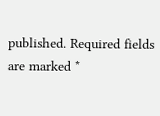published. Required fields are marked *